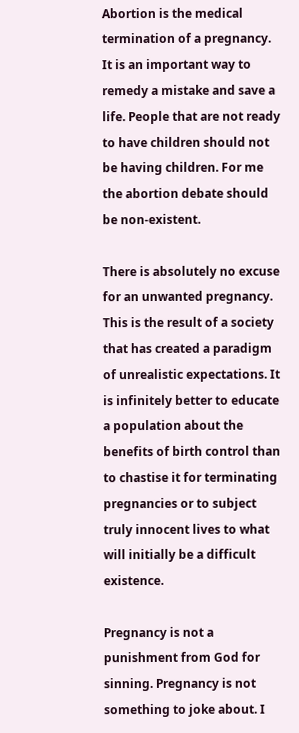Abortion is the medical termination of a pregnancy. It is an important way to remedy a mistake and save a life. People that are not ready to have children should not be having children. For me the abortion debate should be non-existent.

There is absolutely no excuse for an unwanted pregnancy. This is the result of a society that has created a paradigm of unrealistic expectations. It is infinitely better to educate a population about the benefits of birth control than to chastise it for terminating pregnancies or to subject truly innocent lives to what will initially be a difficult existence.

Pregnancy is not a punishment from God for sinning. Pregnancy is not something to joke about. I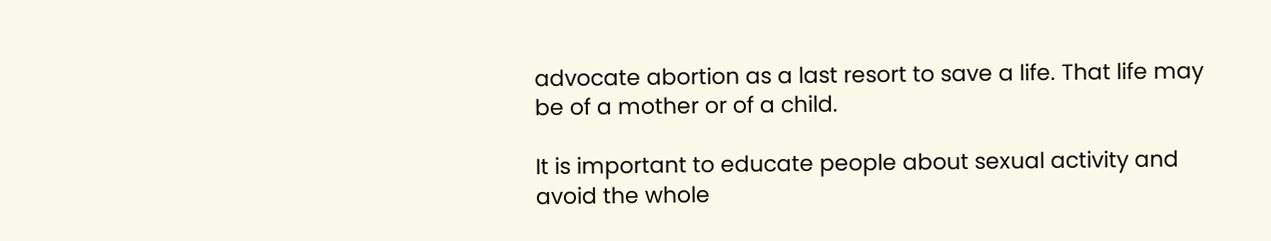advocate abortion as a last resort to save a life. That life may be of a mother or of a child.

It is important to educate people about sexual activity and avoid the whole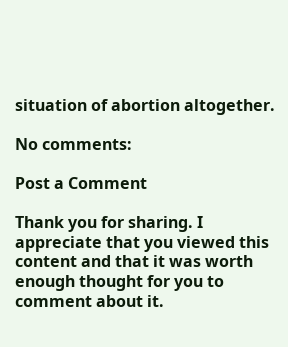situation of abortion altogether.

No comments:

Post a Comment

Thank you for sharing. I appreciate that you viewed this content and that it was worth enough thought for you to comment about it.